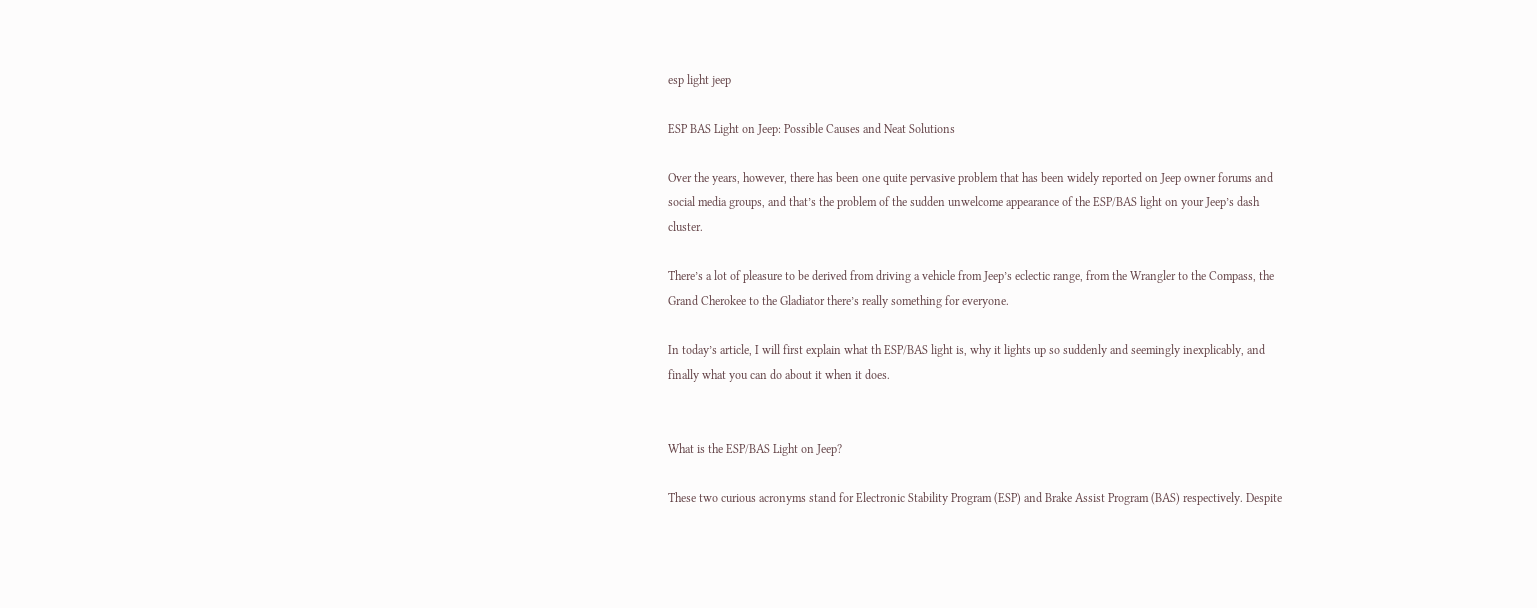esp light jeep

ESP BAS Light on Jeep: Possible Causes and Neat Solutions

Over the years, however, there has been one quite pervasive problem that has been widely reported on Jeep owner forums and social media groups, and that’s the problem of the sudden unwelcome appearance of the ESP/BAS light on your Jeep’s dash cluster.

There’s a lot of pleasure to be derived from driving a vehicle from Jeep’s eclectic range, from the Wrangler to the Compass, the Grand Cherokee to the Gladiator there’s really something for everyone.

In today’s article, I will first explain what th ESP/BAS light is, why it lights up so suddenly and seemingly inexplicably, and finally what you can do about it when it does.


What is the ESP/BAS Light on Jeep?

These two curious acronyms stand for Electronic Stability Program (ESP) and Brake Assist Program (BAS) respectively. Despite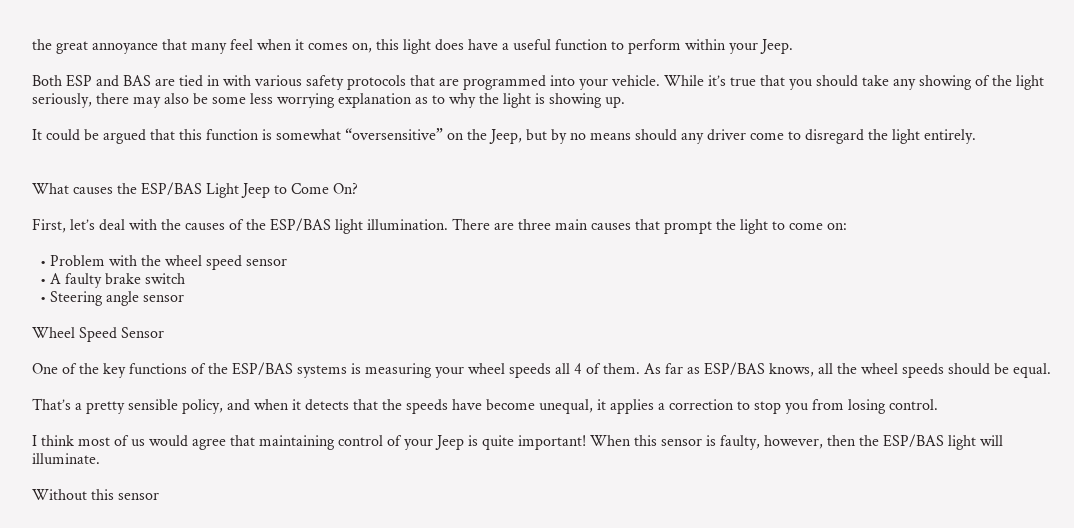the great annoyance that many feel when it comes on, this light does have a useful function to perform within your Jeep.

Both ESP and BAS are tied in with various safety protocols that are programmed into your vehicle. While it’s true that you should take any showing of the light seriously, there may also be some less worrying explanation as to why the light is showing up.

It could be argued that this function is somewhat “oversensitive” on the Jeep, but by no means should any driver come to disregard the light entirely.


What causes the ESP/BAS Light Jeep to Come On?

First, let’s deal with the causes of the ESP/BAS light illumination. There are three main causes that prompt the light to come on:

  • Problem with the wheel speed sensor
  • A faulty brake switch
  • Steering angle sensor

Wheel Speed Sensor

One of the key functions of the ESP/BAS systems is measuring your wheel speeds all 4 of them. As far as ESP/BAS knows, all the wheel speeds should be equal.

That’s a pretty sensible policy, and when it detects that the speeds have become unequal, it applies a correction to stop you from losing control.

I think most of us would agree that maintaining control of your Jeep is quite important! When this sensor is faulty, however, then the ESP/BAS light will illuminate.

Without this sensor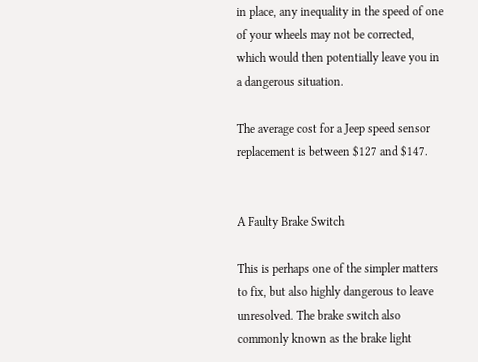in place, any inequality in the speed of one of your wheels may not be corrected, which would then potentially leave you in a dangerous situation.

The average cost for a Jeep speed sensor replacement is between $127 and $147.


A Faulty Brake Switch

This is perhaps one of the simpler matters to fix, but also highly dangerous to leave unresolved. The brake switch also commonly known as the brake light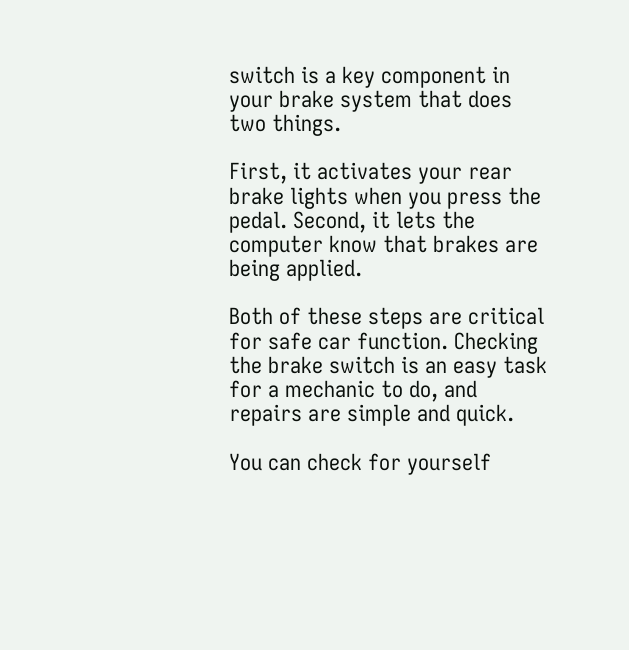switch is a key component in your brake system that does two things.

First, it activates your rear brake lights when you press the pedal. Second, it lets the computer know that brakes are being applied.

Both of these steps are critical for safe car function. Checking the brake switch is an easy task for a mechanic to do, and repairs are simple and quick.

You can check for yourself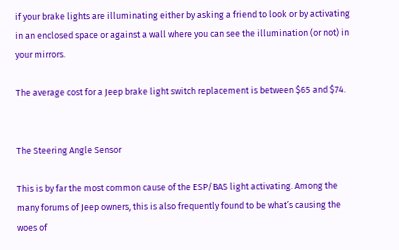if your brake lights are illuminating either by asking a friend to look or by activating in an enclosed space or against a wall where you can see the illumination (or not) in your mirrors.

The average cost for a Jeep brake light switch replacement is between $65 and $74.


The Steering Angle Sensor

This is by far the most common cause of the ESP/BAS light activating. Among the many forums of Jeep owners, this is also frequently found to be what’s causing the woes of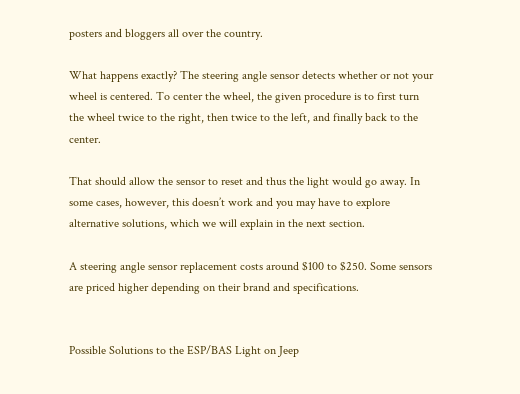posters and bloggers all over the country.

What happens exactly? The steering angle sensor detects whether or not your wheel is centered. To center the wheel, the given procedure is to first turn the wheel twice to the right, then twice to the left, and finally back to the center.

That should allow the sensor to reset and thus the light would go away. In some cases, however, this doesn’t work and you may have to explore alternative solutions, which we will explain in the next section.

A steering angle sensor replacement costs around $100 to $250. Some sensors are priced higher depending on their brand and specifications.


Possible Solutions to the ESP/BAS Light on Jeep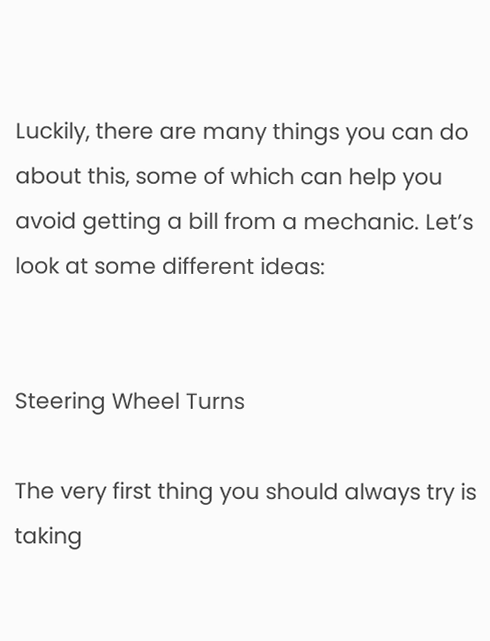Luckily, there are many things you can do about this, some of which can help you avoid getting a bill from a mechanic. Let’s look at some different ideas:


Steering Wheel Turns

The very first thing you should always try is taking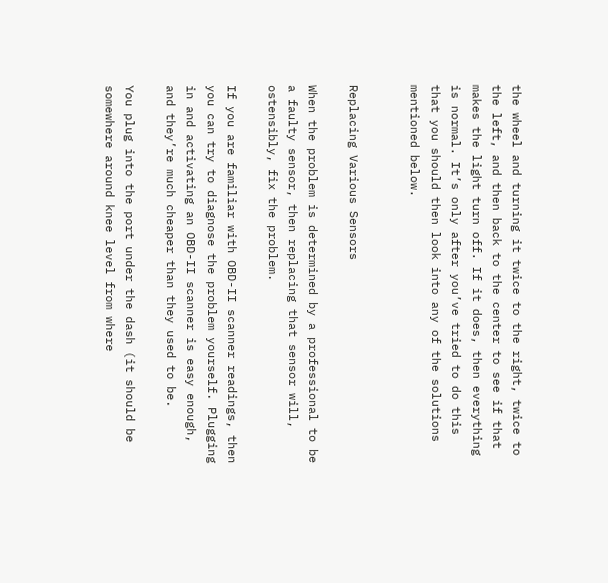the wheel and turning it twice to the right, twice to the left, and then back to the center to see if that makes the light turn off. If it does, then everything is normal. It’s only after you’ve tried to do this that you should then look into any of the solutions mentioned below.


Replacing Various Sensors

When the problem is determined by a professional to be a faulty sensor, then replacing that sensor will, ostensibly, fix the problem.

If you are familiar with OBD-II scanner readings, then you can try to diagnose the problem yourself. Plugging in and activating an OBD-II scanner is easy enough, and they’re much cheaper than they used to be.

You plug into the port under the dash (it should be somewhere around knee level from where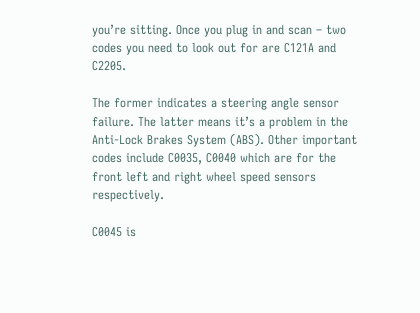you’re sitting. Once you plug in and scan – two codes you need to look out for are C121A and C2205.

The former indicates a steering angle sensor failure. The latter means it’s a problem in the Anti-Lock Brakes System (ABS). Other important codes include C0035, C0040 which are for the front left and right wheel speed sensors respectively.

C0045 is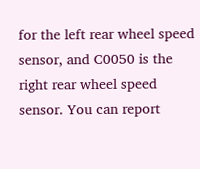for the left rear wheel speed sensor, and C0050 is the right rear wheel speed sensor. You can report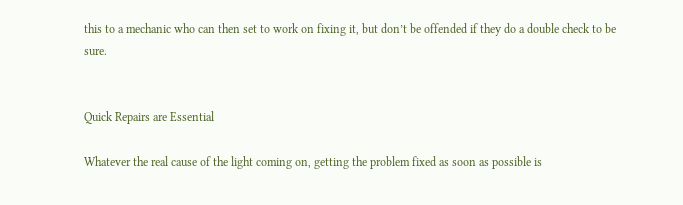this to a mechanic who can then set to work on fixing it, but don’t be offended if they do a double check to be sure.


Quick Repairs are Essential

Whatever the real cause of the light coming on, getting the problem fixed as soon as possible is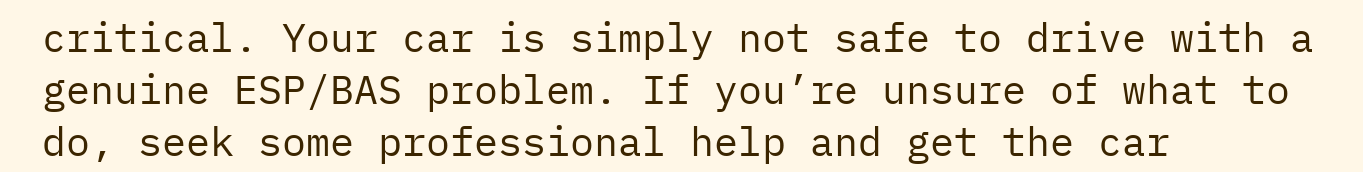critical. Your car is simply not safe to drive with a genuine ESP/BAS problem. If you’re unsure of what to do, seek some professional help and get the car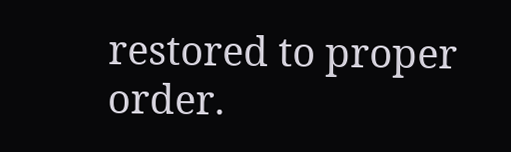restored to proper order.